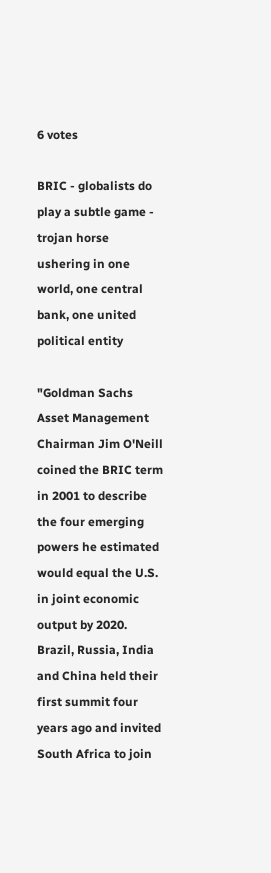6 votes

BRIC - globalists do play a subtle game - trojan horse ushering in one world, one central bank, one united political entity

"Goldman Sachs Asset Management Chairman Jim O'Neill coined the BRIC term in 2001 to describe the four emerging powers he estimated would equal the U.S. in joint economic output by 2020. Brazil, Russia, India and China held their first summit four years ago and invited South Africa to join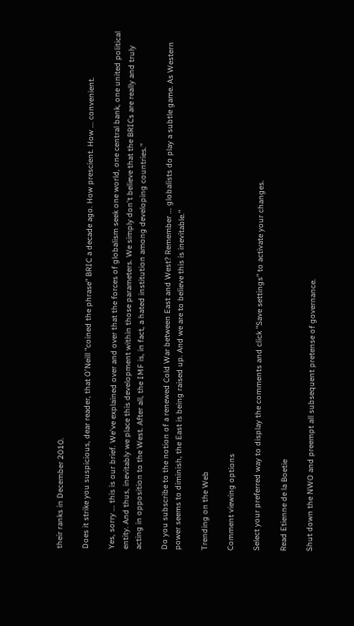their ranks in December 2010.

Does it strike you suspicious, dear reader, that O'Neill "coined the phrase" BRIC a decade ago. How prescient. How ... convenient.

Yes, sorry ... this is our brief. We've explained over and over that the forces of globalism seek one world, one central bank, one united political entity. And thus, inevitably we place this development within those parameters. We simply don't believe that the BRICs are really and truly acting in opposition to the West. After all, the IMF is, in fact, a hated institution among developing countries."

Do you subscribe to the notion of a renewed Cold War between East and West? Remember ... globalists do play a subtle game. As Western power seems to diminish, the East is being raised up. And we are to believe this is inevitable."

Trending on the Web

Comment viewing options

Select your preferred way to display the comments and click "Save settings" to activate your changes.

Read Etienne de la Boetie

Shut down the NWO and preempt all subsequent pretense of governance.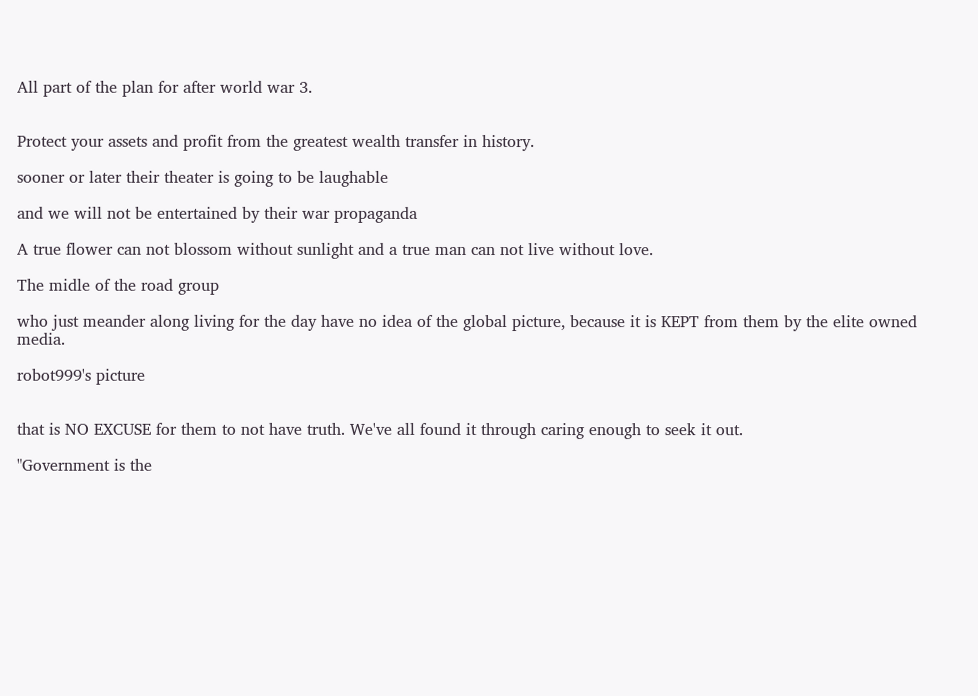All part of the plan for after world war 3.


Protect your assets and profit from the greatest wealth transfer in history.

sooner or later their theater is going to be laughable

and we will not be entertained by their war propaganda

A true flower can not blossom without sunlight and a true man can not live without love.

The midle of the road group

who just meander along living for the day have no idea of the global picture, because it is KEPT from them by the elite owned media.

robot999's picture


that is NO EXCUSE for them to not have truth. We've all found it through caring enough to seek it out.

"Government is the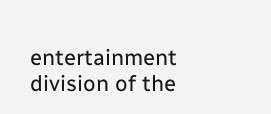entertainment division of the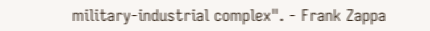military-industrial complex". - Frank Zappa